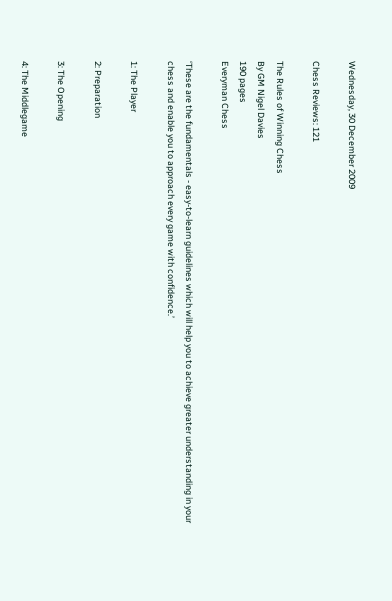Wednesday, 30 December 2009

Chess Reviews: 121

The Rules of Winning Chess
By GM Nigel Davies
190 pages
Everyman Chess

‘These are the fundamentals - easy-to-learn guidelines which will help you to achieve greater understanding in your chess and enable you to approach every game with confidence.’

1: The Player

2: Preparation

3: The Opening

4: The Middlegame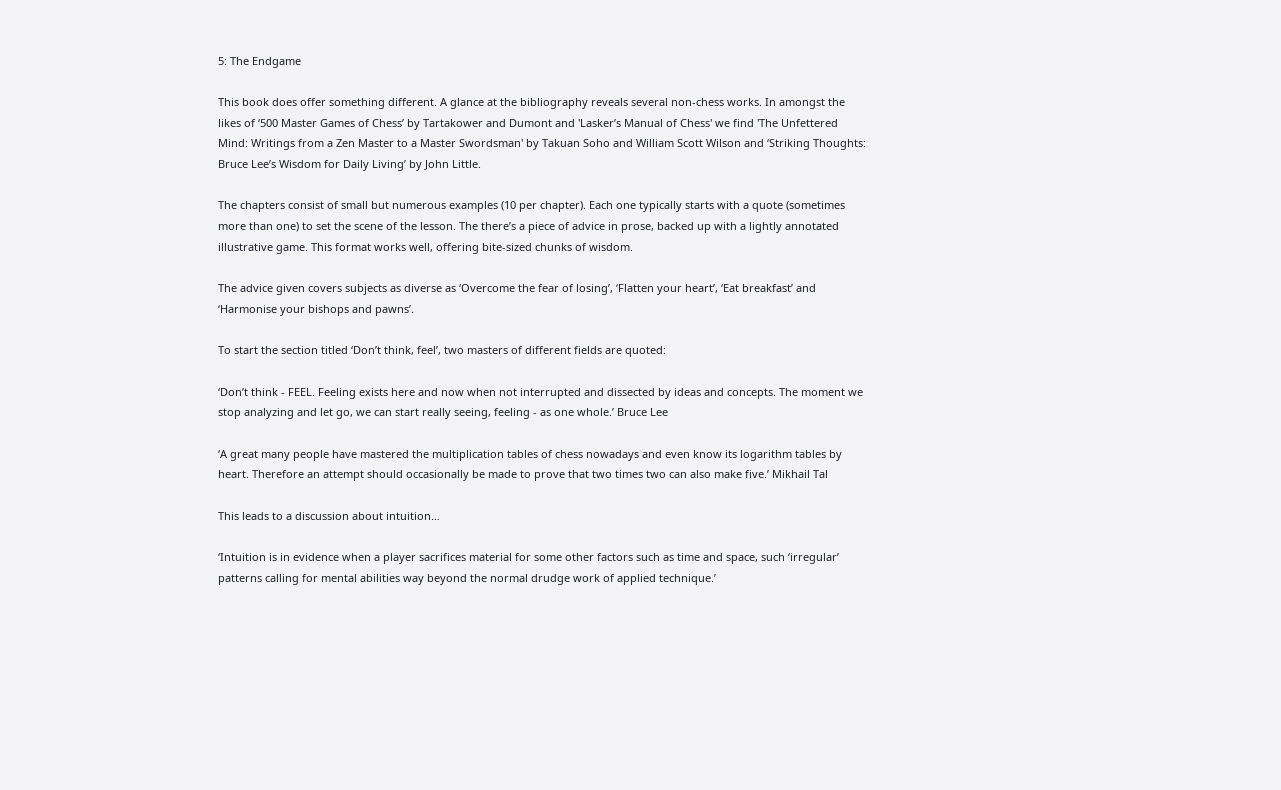5: The Endgame

This book does offer something different. A glance at the bibliography reveals several non-chess works. In amongst the likes of ‘500 Master Games of Chess’ by Tartakower and Dumont and 'Lasker’s Manual of Chess' we find 'The Unfettered Mind: Writings from a Zen Master to a Master Swordsman' by Takuan Soho and William Scott Wilson and ‘Striking Thoughts: Bruce Lee’s Wisdom for Daily Living’ by John Little.

The chapters consist of small but numerous examples (10 per chapter). Each one typically starts with a quote (sometimes more than one) to set the scene of the lesson. The there’s a piece of advice in prose, backed up with a lightly annotated illustrative game. This format works well, offering bite-sized chunks of wisdom.

The advice given covers subjects as diverse as ‘Overcome the fear of losing’, ‘Flatten your heart’, ‘Eat breakfast’ and ‘Harmonise your bishops and pawns’.

To start the section titled ‘Don’t think, feel’, two masters of different fields are quoted:

‘Don’t think - FEEL. Feeling exists here and now when not interrupted and dissected by ideas and concepts. The moment we stop analyzing and let go, we can start really seeing, feeling - as one whole.’ Bruce Lee

‘A great many people have mastered the multiplication tables of chess nowadays and even know its logarithm tables by heart. Therefore an attempt should occasionally be made to prove that two times two can also make five.’ Mikhail Tal

This leads to a discussion about intuition…

‘Intuition is in evidence when a player sacrifices material for some other factors such as time and space, such ‘irregular’ patterns calling for mental abilities way beyond the normal drudge work of applied technique.’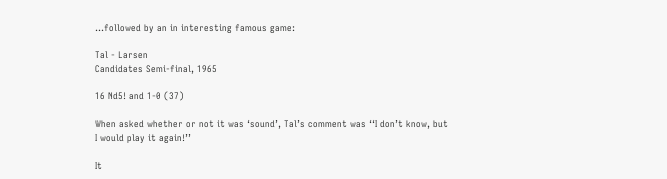…followed by an in interesting famous game:

Tal - Larsen
Candidates Semi-final, 1965

16 Nd5! and 1-0 (37)

When asked whether or not it was ‘sound’, Tal’s comment was ‘‘I don’t know, but I would play it again!’’

It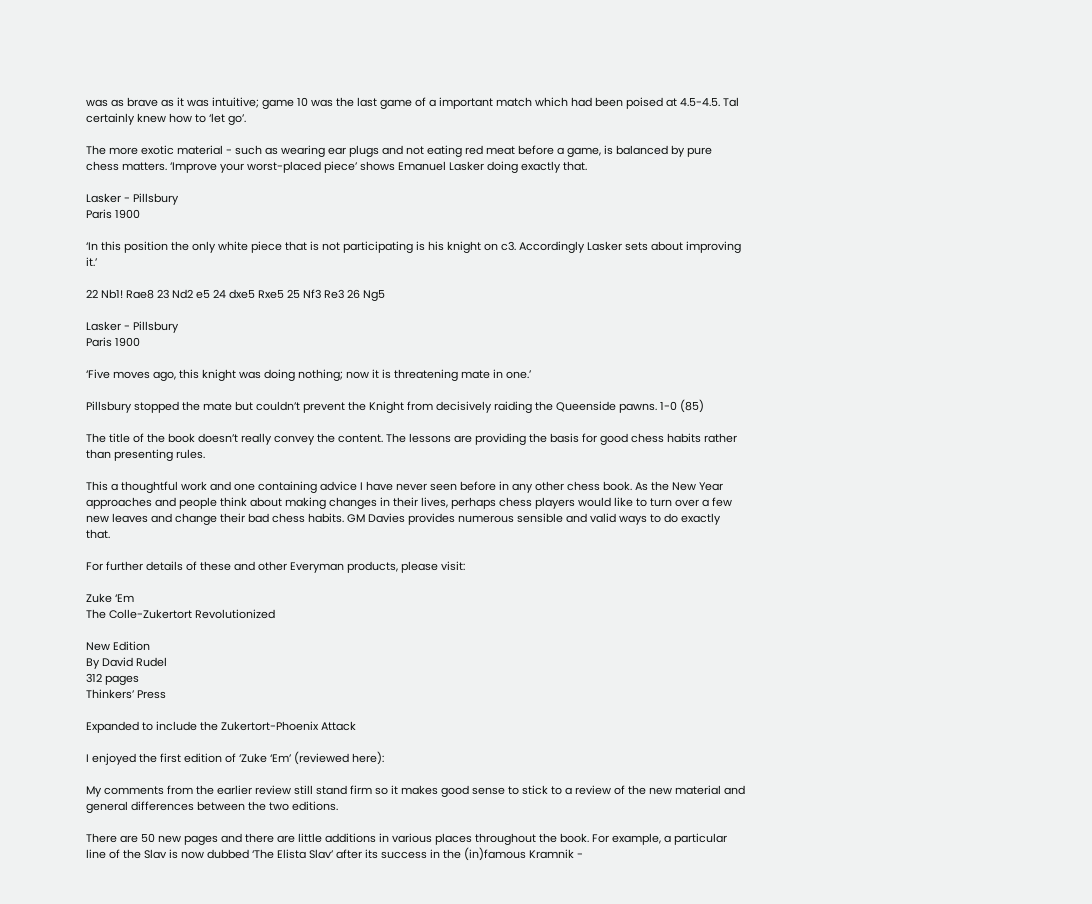was as brave as it was intuitive; game 10 was the last game of a important match which had been poised at 4.5-4.5. Tal certainly knew how to ‘let go’.

The more exotic material - such as wearing ear plugs and not eating red meat before a game, is balanced by pure chess matters. ‘Improve your worst-placed piece’ shows Emanuel Lasker doing exactly that.

Lasker - Pillsbury
Paris 1900

‘In this position the only white piece that is not participating is his knight on c3. Accordingly Lasker sets about improving it.’

22 Nb1! Rae8 23 Nd2 e5 24 dxe5 Rxe5 25 Nf3 Re3 26 Ng5

Lasker - Pillsbury
Paris 1900

‘Five moves ago, this knight was doing nothing; now it is threatening mate in one.’

Pillsbury stopped the mate but couldn’t prevent the Knight from decisively raiding the Queenside pawns. 1-0 (85)

The title of the book doesn’t really convey the content. The lessons are providing the basis for good chess habits rather than presenting rules.

This a thoughtful work and one containing advice I have never seen before in any other chess book. As the New Year approaches and people think about making changes in their lives, perhaps chess players would like to turn over a few new leaves and change their bad chess habits. GM Davies provides numerous sensible and valid ways to do exactly that.

For further details of these and other Everyman products, please visit:

Zuke ‘Em
The Colle-Zukertort Revolutionized

New Edition
By David Rudel
312 pages
Thinkers’ Press

Expanded to include the Zukertort-Phoenix Attack

I enjoyed the first edition of ‘Zuke ‘Em’ (reviewed here):

My comments from the earlier review still stand firm so it makes good sense to stick to a review of the new material and general differences between the two editions.

There are 50 new pages and there are little additions in various places throughout the book. For example, a particular line of the Slav is now dubbed ‘The Elista Slav’ after its success in the (in)famous Kramnik -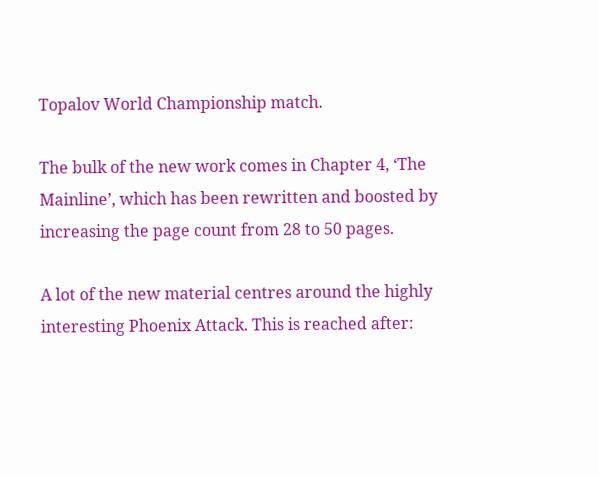Topalov World Championship match.

The bulk of the new work comes in Chapter 4, ‘The Mainline’, which has been rewritten and boosted by increasing the page count from 28 to 50 pages.

A lot of the new material centres around the highly interesting Phoenix Attack. This is reached after: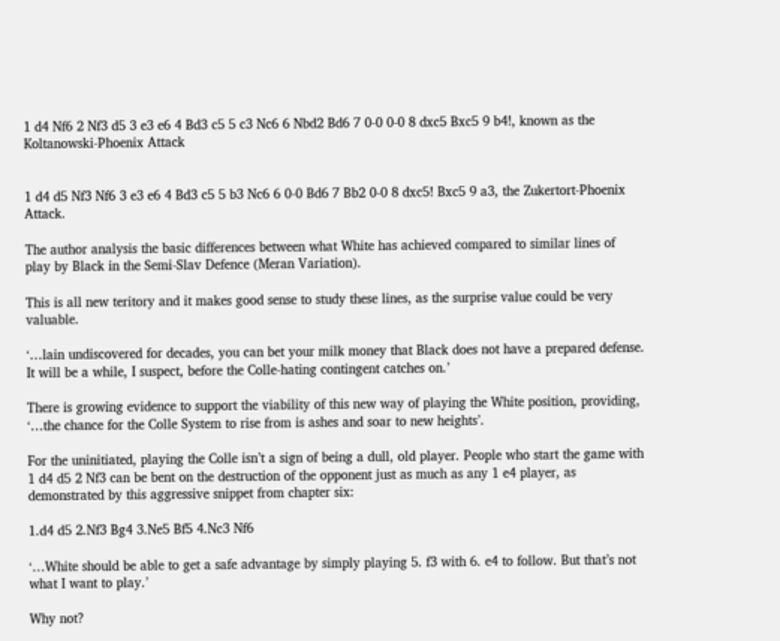1 d4 Nf6 2 Nf3 d5 3 e3 e6 4 Bd3 c5 5 c3 Nc6 6 Nbd2 Bd6 7 0-0 0-0 8 dxc5 Bxc5 9 b4!, known as the Koltanowski-Phoenix Attack


1 d4 d5 Nf3 Nf6 3 e3 e6 4 Bd3 c5 5 b3 Nc6 6 0-0 Bd6 7 Bb2 0-0 8 dxc5! Bxc5 9 a3, the Zukertort-Phoenix Attack.

The author analysis the basic differences between what White has achieved compared to similar lines of play by Black in the Semi-Slav Defence (Meran Variation).

This is all new teritory and it makes good sense to study these lines, as the surprise value could be very valuable.

‘…lain undiscovered for decades, you can bet your milk money that Black does not have a prepared defense. It will be a while, I suspect, before the Colle-hating contingent catches on.’

There is growing evidence to support the viability of this new way of playing the White position, providing, ‘…the chance for the Colle System to rise from is ashes and soar to new heights’.

For the uninitiated, playing the Colle isn’t a sign of being a dull, old player. People who start the game with 1 d4 d5 2 Nf3 can be bent on the destruction of the opponent just as much as any 1 e4 player, as demonstrated by this aggressive snippet from chapter six:

1.d4 d5 2.Nf3 Bg4 3.Ne5 Bf5 4.Nc3 Nf6

‘…White should be able to get a safe advantage by simply playing 5. f3 with 6. e4 to follow. But that’s not what I want to play.’

Why not?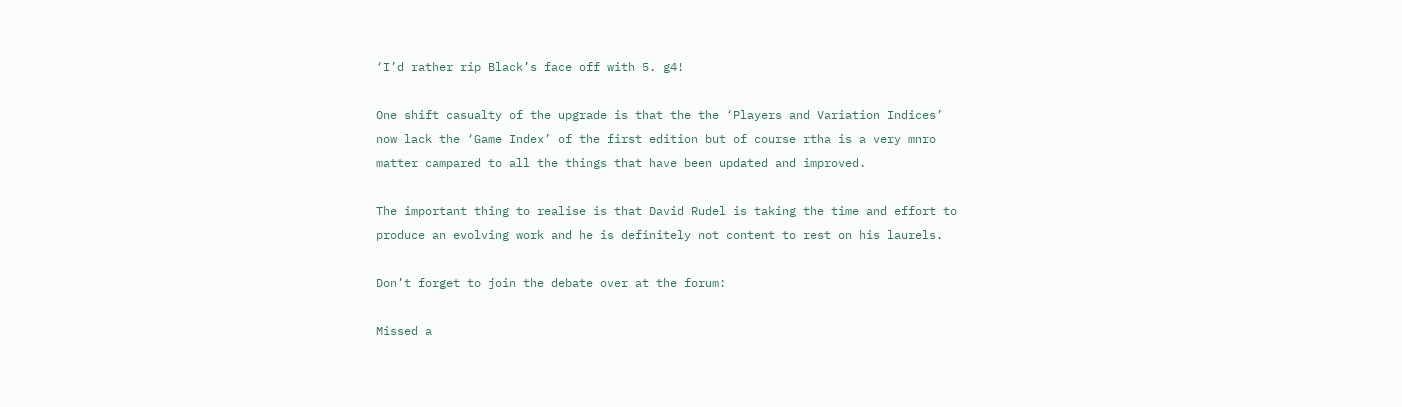‘I’d rather rip Black’s face off with 5. g4!

One shift casualty of the upgrade is that the the ‘Players and Variation Indices’ now lack the ‘Game Index’ of the first edition but of course rtha is a very mnro matter campared to all the things that have been updated and improved.

The important thing to realise is that David Rudel is taking the time and effort to produce an evolving work and he is definitely not content to rest on his laurels.

Don’t forget to join the debate over at the forum:

Missed a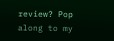review? Pop along to my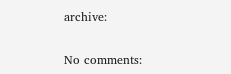archive:

No comments: